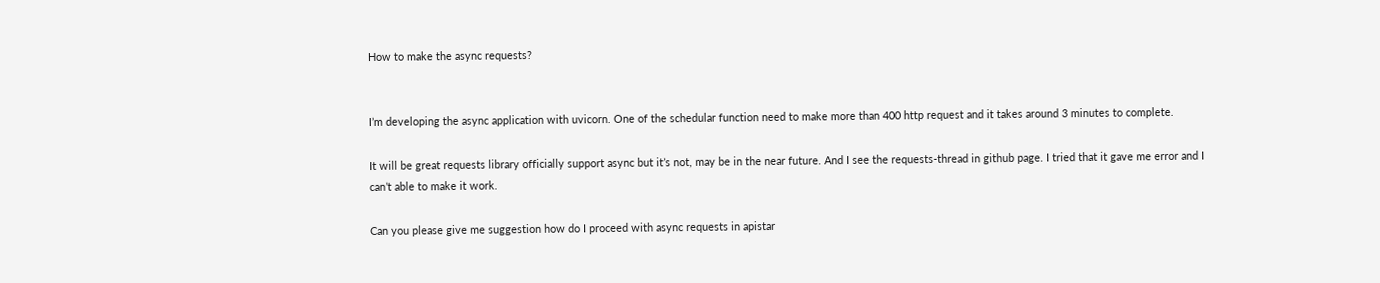How to make the async requests?


I’m developing the async application with uvicorn. One of the schedular function need to make more than 400 http request and it takes around 3 minutes to complete.

It will be great requests library officially support async but it’s not, may be in the near future. And I see the requests-thread in github page. I tried that it gave me error and I can’t able to make it work.

Can you please give me suggestion how do I proceed with async requests in apistar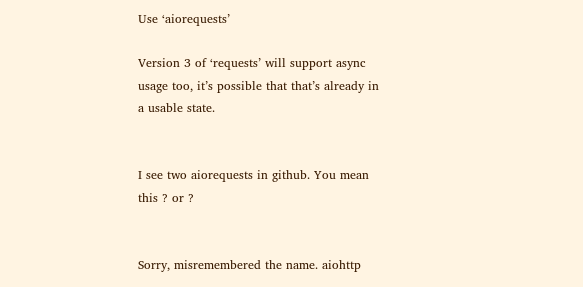Use ‘aiorequests’

Version 3 of ‘requests’ will support async usage too, it’s possible that that’s already in a usable state.


I see two aiorequests in github. You mean this ? or ?


Sorry, misremembered the name. aiohttp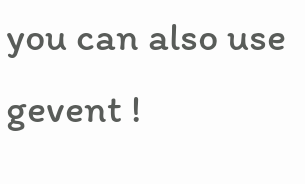you can also use gevent !